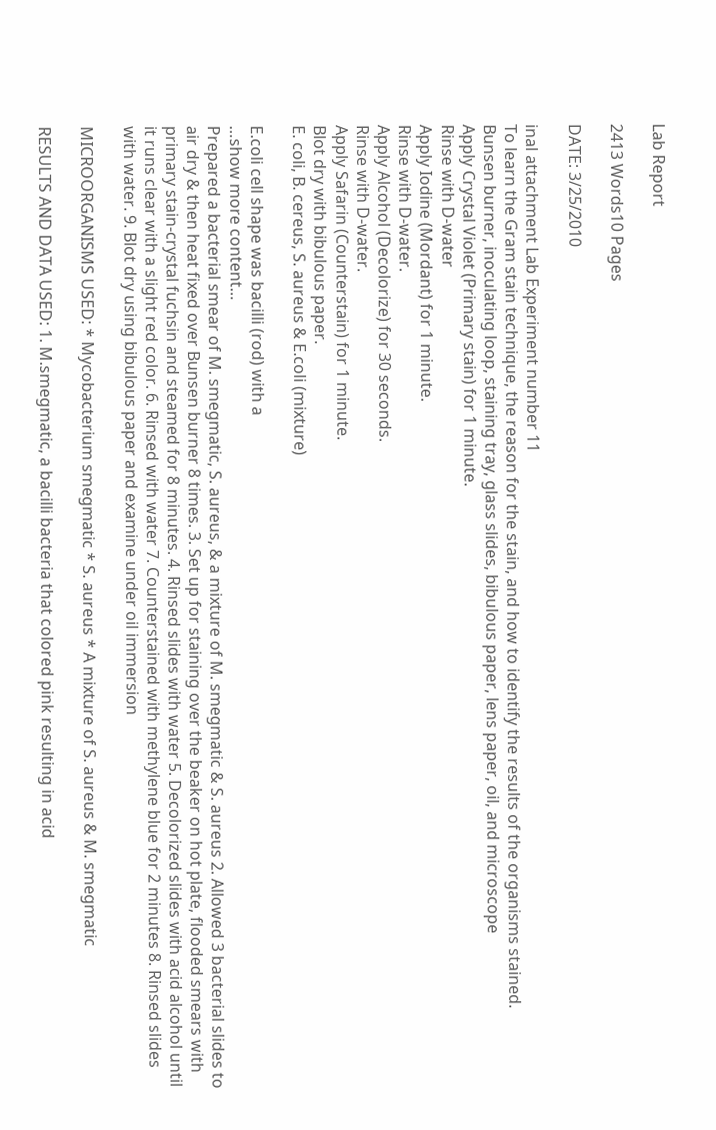Lab Report

2413 Words10 Pages

DATE: 3/25/2010

inal attachment Lab Experiment number 11
To learn the Gram stain technique, the reason for the stain, and how to identify the results of the organisms stained.
Bunsen burner, inoculating loop, staining tray, glass slides, bibulous paper, lens paper, oil, and microscope
Apply Crystal Violet (Primary stain) for 1 minute.
Rinse with D-water
Apply Iodine (Mordant) for 1 minute.
Rinse with D-water.
Apply Alcohol (Decolorize) for 30 seconds.
Rinse with D-water.
Apply Safarin (Counterstain) for 1 minute.
Blot dry with bibulous paper.
E. coli, B. cereus, S. aureus & E.coli (mixture)

E.coli cell shape was bacilli (rod) with a
…show more content…
Prepared a bacterial smear of M. smegmatic, S. aureus, & a mixture of M. smegmatic & S. aureus 2. Allowed 3 bacterial slides to air dry & then heat fixed over Bunsen burner 8 times. 3. Set up for staining over the beaker on hot plate, flooded smears with primary stain-crystal fuchsin and steamed for 8 minutes. 4. Rinsed slides with water 5. Decolorized slides with acid alcohol until it runs clear with a slight red color. 6. Rinsed with water 7. Counterstained with methylene blue for 2 minutes 8. Rinsed slides with water. 9. Blot dry using bibulous paper and examine under oil immersion

MICROORGANISMS USED: * Mycobacterium smegmatic * S. aureus * A mixture of S. aureus & M. smegmatic

RESULTS AND DATA USED: 1. M.smegmatic, a bacilli bacteria that colored pink resulting in acid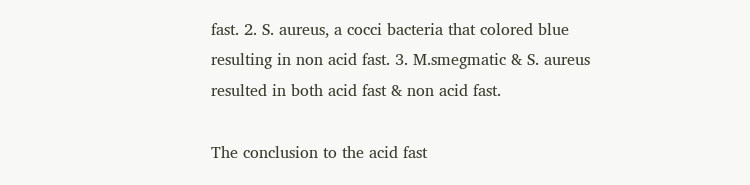fast. 2. S. aureus, a cocci bacteria that colored blue resulting in non acid fast. 3. M.smegmatic & S. aureus resulted in both acid fast & non acid fast.

The conclusion to the acid fast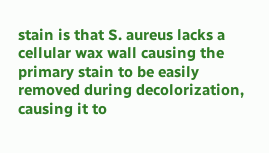stain is that S. aureus lacks a cellular wax wall causing the primary stain to be easily removed during decolorization, causing it to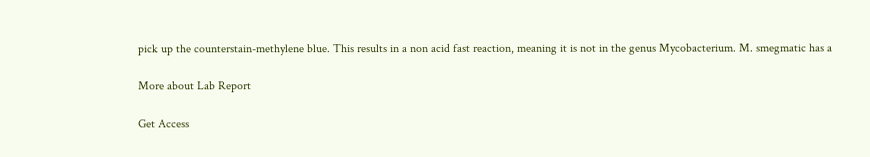pick up the counterstain-methylene blue. This results in a non acid fast reaction, meaning it is not in the genus Mycobacterium. M. smegmatic has a

More about Lab Report

Get Access